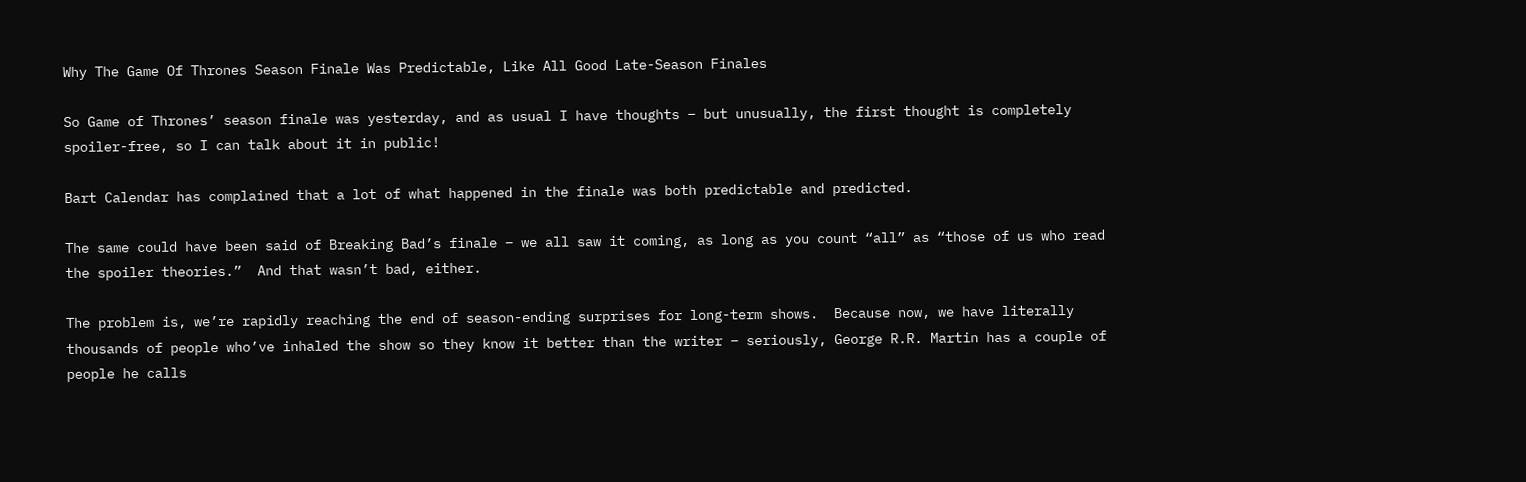Why The Game Of Thrones Season Finale Was Predictable, Like All Good Late-Season Finales

So Game of Thrones’ season finale was yesterday, and as usual I have thoughts – but unusually, the first thought is completely spoiler-free, so I can talk about it in public!

Bart Calendar has complained that a lot of what happened in the finale was both predictable and predicted.

The same could have been said of Breaking Bad’s finale – we all saw it coming, as long as you count “all” as “those of us who read the spoiler theories.”  And that wasn’t bad, either.

The problem is, we’re rapidly reaching the end of season-ending surprises for long-term shows.  Because now, we have literally thousands of people who’ve inhaled the show so they know it better than the writer – seriously, George R.R. Martin has a couple of people he calls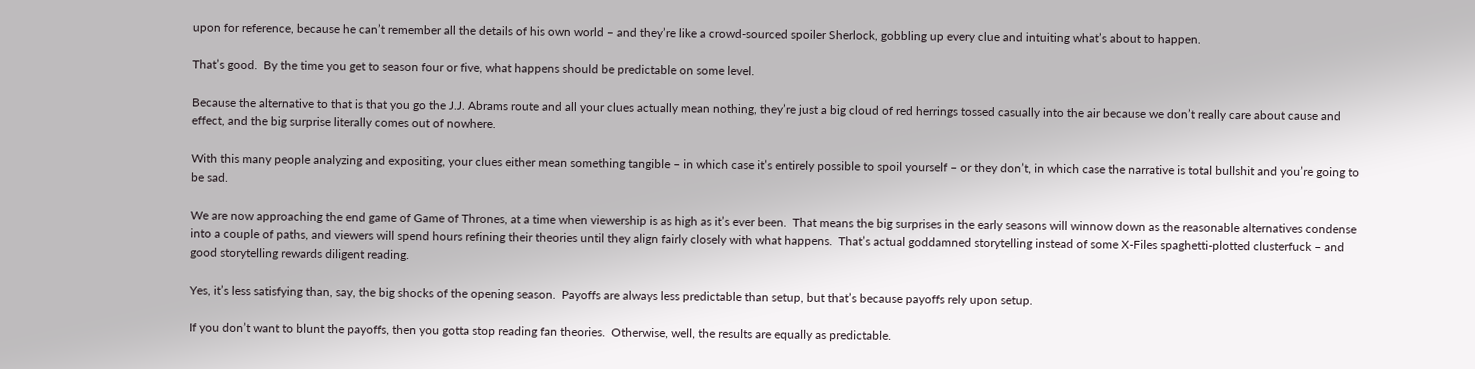upon for reference, because he can’t remember all the details of his own world – and they’re like a crowd-sourced spoiler Sherlock, gobbling up every clue and intuiting what’s about to happen.

That’s good.  By the time you get to season four or five, what happens should be predictable on some level.

Because the alternative to that is that you go the J.J. Abrams route and all your clues actually mean nothing, they’re just a big cloud of red herrings tossed casually into the air because we don’t really care about cause and effect, and the big surprise literally comes out of nowhere.

With this many people analyzing and expositing, your clues either mean something tangible – in which case it’s entirely possible to spoil yourself – or they don’t, in which case the narrative is total bullshit and you’re going to be sad.

We are now approaching the end game of Game of Thrones, at a time when viewership is as high as it’s ever been.  That means the big surprises in the early seasons will winnow down as the reasonable alternatives condense into a couple of paths, and viewers will spend hours refining their theories until they align fairly closely with what happens.  That’s actual goddamned storytelling instead of some X-Files spaghetti-plotted clusterfuck – and good storytelling rewards diligent reading.

Yes, it’s less satisfying than, say, the big shocks of the opening season.  Payoffs are always less predictable than setup, but that’s because payoffs rely upon setup.

If you don’t want to blunt the payoffs, then you gotta stop reading fan theories.  Otherwise, well, the results are equally as predictable.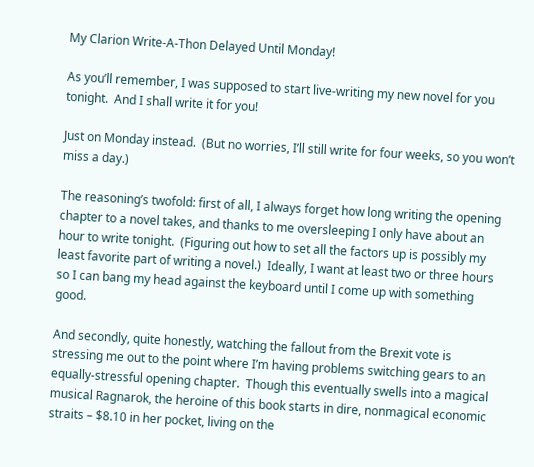My Clarion Write-A-Thon Delayed Until Monday!

As you’ll remember, I was supposed to start live-writing my new novel for you tonight.  And I shall write it for you!

Just on Monday instead.  (But no worries, I’ll still write for four weeks, so you won’t miss a day.)

The reasoning’s twofold: first of all, I always forget how long writing the opening chapter to a novel takes, and thanks to me oversleeping I only have about an hour to write tonight.  (Figuring out how to set all the factors up is possibly my least favorite part of writing a novel.)  Ideally, I want at least two or three hours so I can bang my head against the keyboard until I come up with something good.

And secondly, quite honestly, watching the fallout from the Brexit vote is stressing me out to the point where I’m having problems switching gears to an equally-stressful opening chapter.  Though this eventually swells into a magical musical Ragnarok, the heroine of this book starts in dire, nonmagical economic straits – $8.10 in her pocket, living on the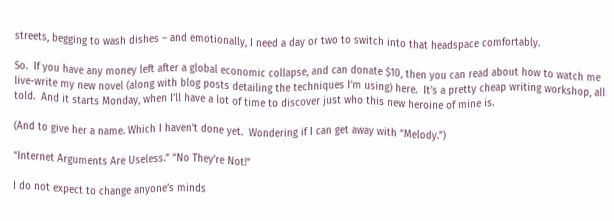streets, begging to wash dishes – and emotionally, I need a day or two to switch into that headspace comfortably.

So.  If you have any money left after a global economic collapse, and can donate $10, then you can read about how to watch me live-write my new novel (along with blog posts detailing the techniques I’m using) here.  It’s a pretty cheap writing workshop, all told.  And it starts Monday, when I’ll have a lot of time to discover just who this new heroine of mine is.

(And to give her a name. Which I haven’t done yet.  Wondering if I can get away with “Melody.”)

“Internet Arguments Are Useless.” “No They’re Not!”

I do not expect to change anyone’s minds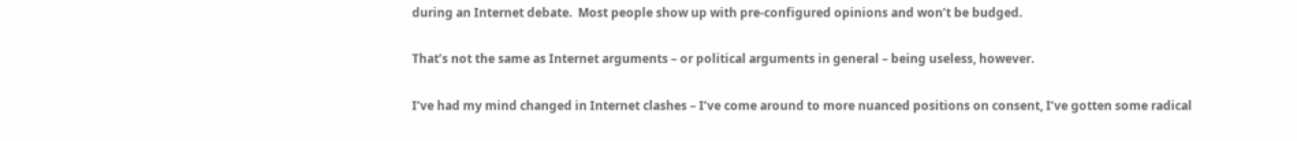during an Internet debate.  Most people show up with pre-configured opinions and won’t be budged.

That’s not the same as Internet arguments – or political arguments in general – being useless, however.

I’ve had my mind changed in Internet clashes – I’ve come around to more nuanced positions on consent, I’ve gotten some radical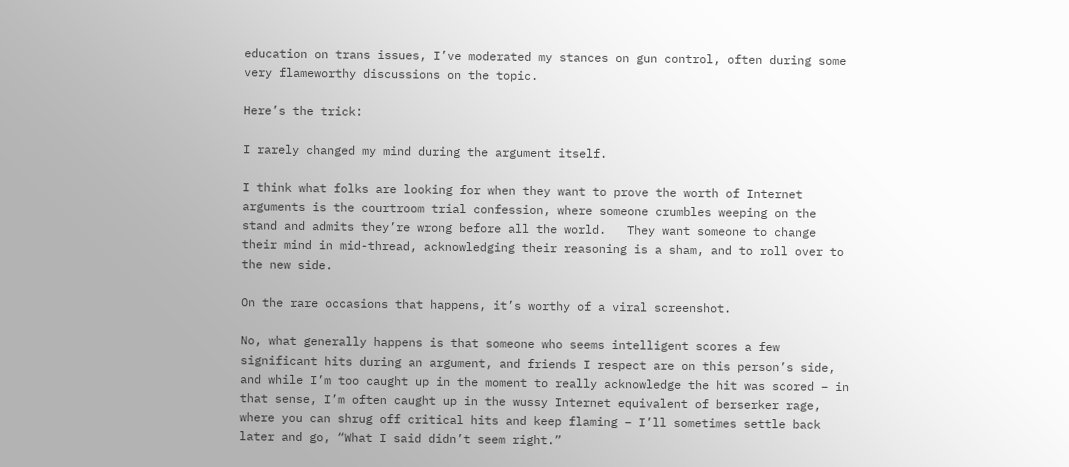education on trans issues, I’ve moderated my stances on gun control, often during some very flameworthy discussions on the topic.

Here’s the trick:

I rarely changed my mind during the argument itself.

I think what folks are looking for when they want to prove the worth of Internet arguments is the courtroom trial confession, where someone crumbles weeping on the stand and admits they’re wrong before all the world.   They want someone to change their mind in mid-thread, acknowledging their reasoning is a sham, and to roll over to the new side.

On the rare occasions that happens, it’s worthy of a viral screenshot.

No, what generally happens is that someone who seems intelligent scores a few significant hits during an argument, and friends I respect are on this person’s side, and while I’m too caught up in the moment to really acknowledge the hit was scored – in that sense, I’m often caught up in the wussy Internet equivalent of berserker rage, where you can shrug off critical hits and keep flaming – I’ll sometimes settle back later and go, “What I said didn’t seem right.”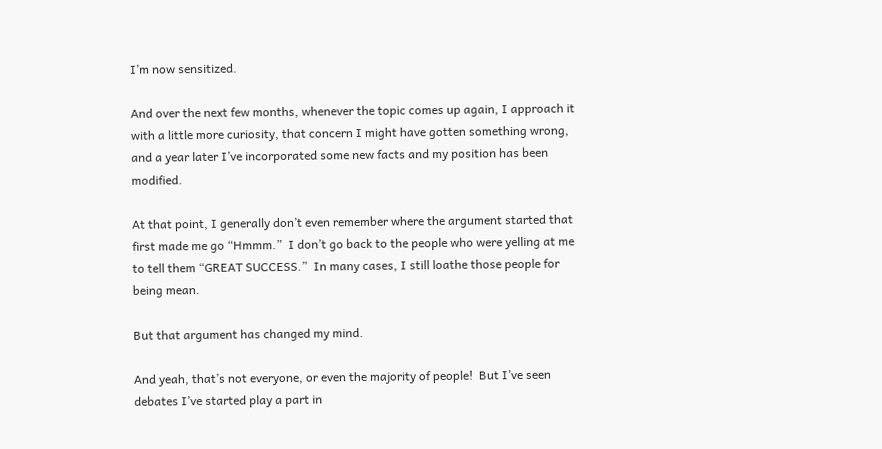I’m now sensitized.

And over the next few months, whenever the topic comes up again, I approach it with a little more curiosity, that concern I might have gotten something wrong, and a year later I’ve incorporated some new facts and my position has been modified.

At that point, I generally don’t even remember where the argument started that first made me go “Hmmm.”  I don’t go back to the people who were yelling at me to tell them “GREAT SUCCESS.”  In many cases, I still loathe those people for being mean.

But that argument has changed my mind.

And yeah, that’s not everyone, or even the majority of people!  But I’ve seen debates I’ve started play a part in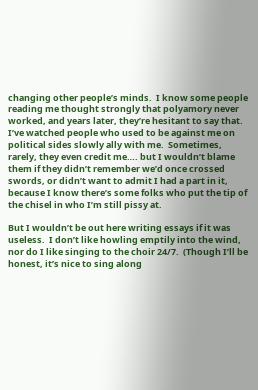changing other people’s minds.  I know some people reading me thought strongly that polyamory never worked, and years later, they’re hesitant to say that.  I’ve watched people who used to be against me on political sides slowly ally with me.  Sometimes, rarely, they even credit me…. but I wouldn’t blame them if they didn’t remember we’d once crossed swords, or didn’t want to admit I had a part in it, because I know there’s some folks who put the tip of the chisel in who I’m still pissy at.

But I wouldn’t be out here writing essays if it was useless.  I don’t like howling emptily into the wind, nor do I like singing to the choir 24/7.  (Though I’ll be honest, it’s nice to sing along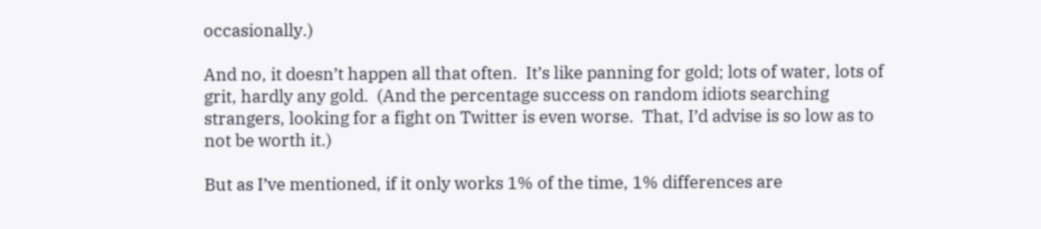occasionally.)

And no, it doesn’t happen all that often.  It’s like panning for gold; lots of water, lots of grit, hardly any gold.  (And the percentage success on random idiots searching strangers, looking for a fight on Twitter is even worse.  That, I’d advise is so low as to not be worth it.)

But as I’ve mentioned, if it only works 1% of the time, 1% differences are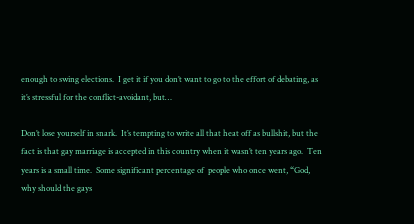enough to swing elections.  I get it if you don’t want to go to the effort of debating, as it’s stressful for the conflict-avoidant, but…

Don’t lose yourself in snark.  It’s tempting to write all that heat off as bullshit, but the fact is that gay marriage is accepted in this country when it wasn’t ten years ago.  Ten years is a small time.  Some significant percentage of  people who once went, “God, why should the gays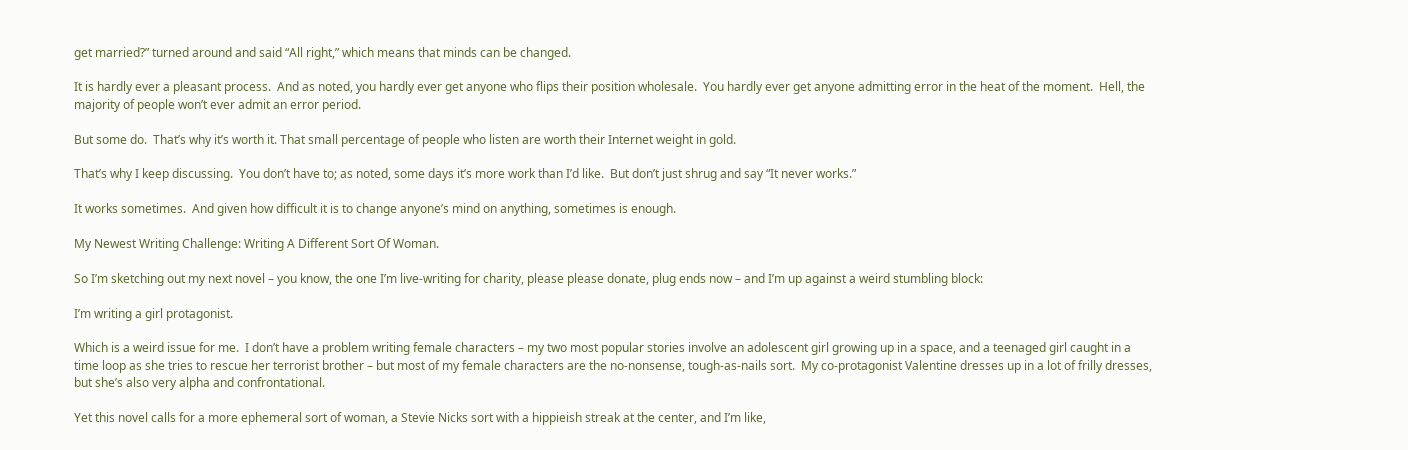get married?” turned around and said “All right,” which means that minds can be changed.

It is hardly ever a pleasant process.  And as noted, you hardly ever get anyone who flips their position wholesale.  You hardly ever get anyone admitting error in the heat of the moment.  Hell, the majority of people won’t ever admit an error period.

But some do.  That’s why it’s worth it. That small percentage of people who listen are worth their Internet weight in gold.

That’s why I keep discussing.  You don’t have to; as noted, some days it’s more work than I’d like.  But don’t just shrug and say “It never works.”

It works sometimes.  And given how difficult it is to change anyone’s mind on anything, sometimes is enough.

My Newest Writing Challenge: Writing A Different Sort Of Woman.

So I’m sketching out my next novel – you know, the one I’m live-writing for charity, please please donate, plug ends now – and I’m up against a weird stumbling block:

I’m writing a girl protagonist.

Which is a weird issue for me.  I don’t have a problem writing female characters – my two most popular stories involve an adolescent girl growing up in a space, and a teenaged girl caught in a time loop as she tries to rescue her terrorist brother – but most of my female characters are the no-nonsense, tough-as-nails sort.  My co-protagonist Valentine dresses up in a lot of frilly dresses, but she’s also very alpha and confrontational.

Yet this novel calls for a more ephemeral sort of woman, a Stevie Nicks sort with a hippieish streak at the center, and I’m like,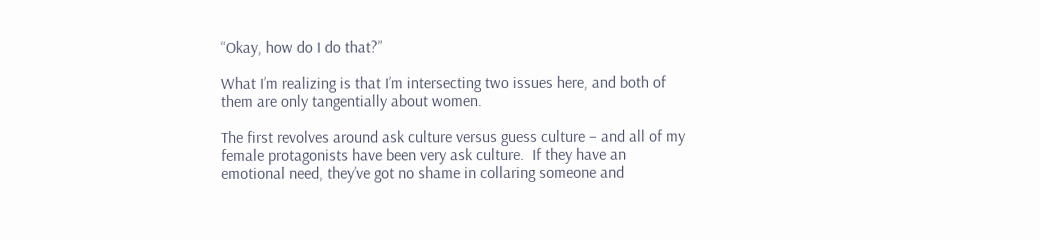“Okay, how do I do that?”

What I’m realizing is that I’m intersecting two issues here, and both of them are only tangentially about women.

The first revolves around ask culture versus guess culture – and all of my female protagonists have been very ask culture.  If they have an emotional need, they’ve got no shame in collaring someone and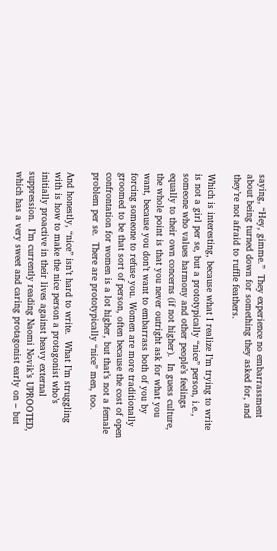saying, “Hey, gimme.”  They experience no embarrassment about being turned down for something they asked for, and they’re not afraid to ruffle feathers.

Which is interesting, because what I realize I’m trying to write is not a girl per se, but a prototypically “nice” person, i.e., someone who values harmony and other people’s feelings equally to their own concerns (if not higher).  In guess culture, the whole point is that you never outright ask for what you want, because you don’t want to embarrass both of you by forcing someone to refuse you. Women are more traditionally groomed to be that sort of person, often because the cost of open confrontation for women is a lot higher, but that’s not a female problem per se.  There are prototypically “nice” men, too.

And honestly, “nice” isn’t hard to write.  What I’m struggling with is how to make the nice person a protagonist who’s initially proactive in their lives against heavy external suppression.  I’m currently reading Naomi Novik’s UPROOTED, which has a very sweet and caring protagonist early on – but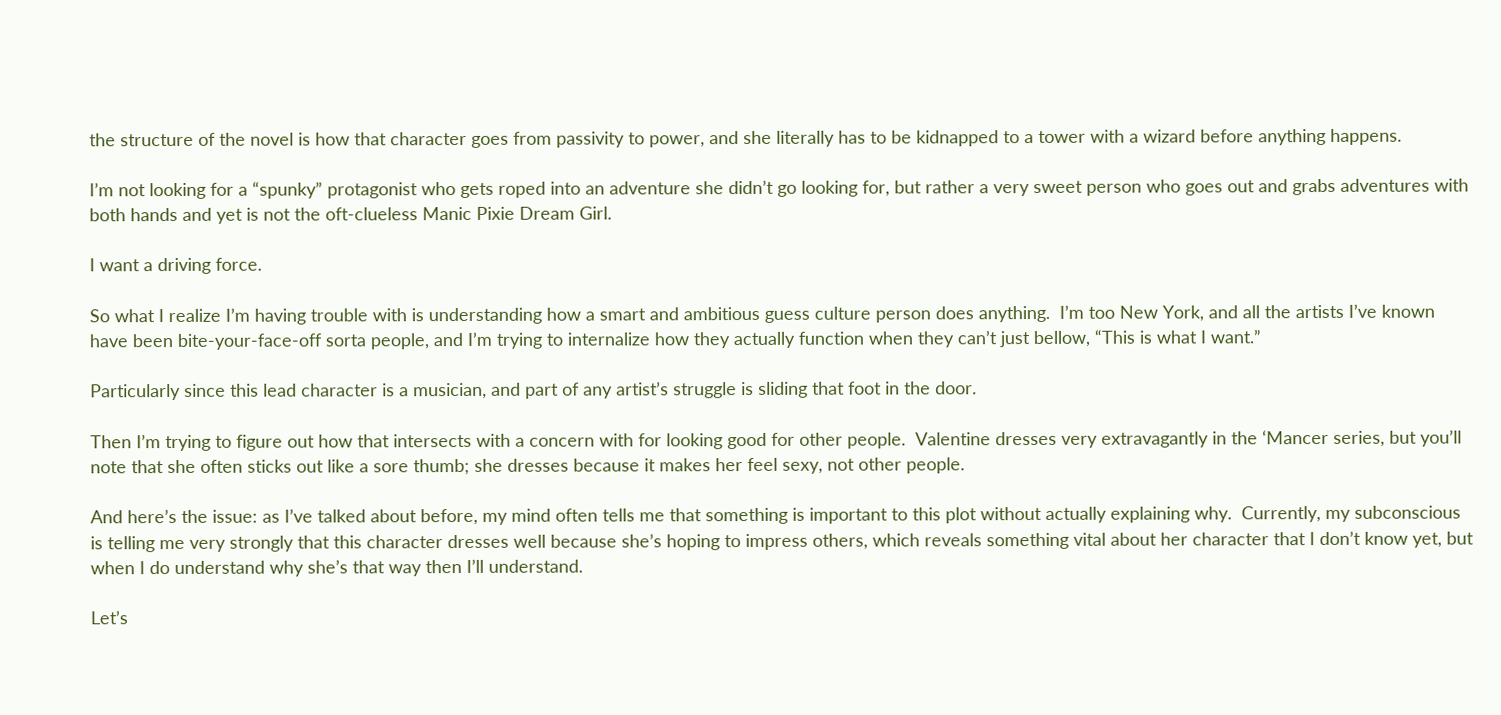the structure of the novel is how that character goes from passivity to power, and she literally has to be kidnapped to a tower with a wizard before anything happens.

I’m not looking for a “spunky” protagonist who gets roped into an adventure she didn’t go looking for, but rather a very sweet person who goes out and grabs adventures with both hands and yet is not the oft-clueless Manic Pixie Dream Girl.

I want a driving force.

So what I realize I’m having trouble with is understanding how a smart and ambitious guess culture person does anything.  I’m too New York, and all the artists I’ve known have been bite-your-face-off sorta people, and I’m trying to internalize how they actually function when they can’t just bellow, “This is what I want.”

Particularly since this lead character is a musician, and part of any artist’s struggle is sliding that foot in the door.

Then I’m trying to figure out how that intersects with a concern with for looking good for other people.  Valentine dresses very extravagantly in the ‘Mancer series, but you’ll note that she often sticks out like a sore thumb; she dresses because it makes her feel sexy, not other people.

And here’s the issue: as I’ve talked about before, my mind often tells me that something is important to this plot without actually explaining why.  Currently, my subconscious is telling me very strongly that this character dresses well because she’s hoping to impress others, which reveals something vital about her character that I don’t know yet, but when I do understand why she’s that way then I’ll understand.

Let’s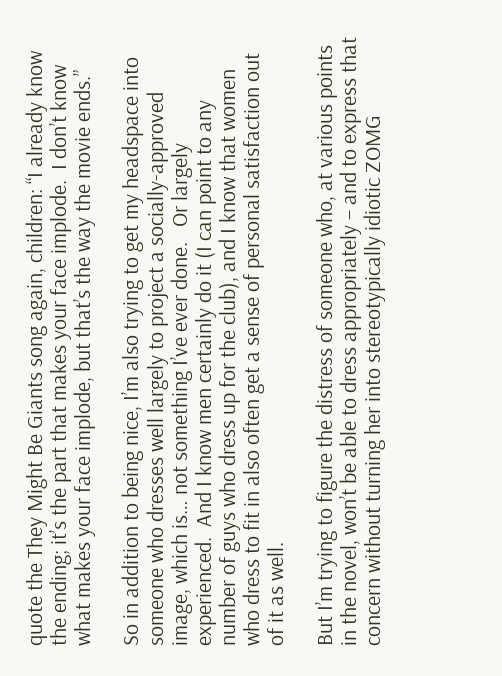quote the They Might Be Giants song again, children: “I already know the ending; it’s the part that makes your face implode.  I don’t know what makes your face implode, but that’s the way the movie ends.”

So in addition to being nice, I’m also trying to get my headspace into someone who dresses well largely to project a socially-approved image, which is… not something I’ve ever done.   Or largely experienced.  And I know men certainly do it (I can point to any number of guys who dress up for the club), and I know that women who dress to fit in also often get a sense of personal satisfaction out of it as well.

But I’m trying to figure the distress of someone who, at various points in the novel, won’t be able to dress appropriately – and to express that concern without turning her into stereotypically idiotic ZOMG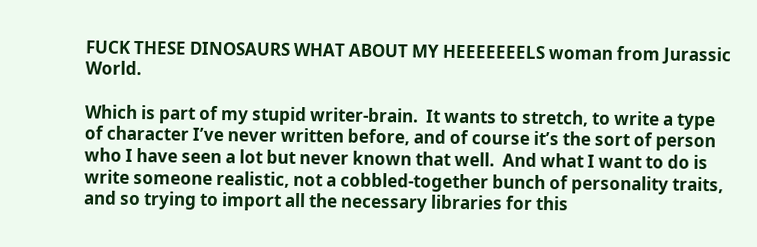FUCK THESE DINOSAURS WHAT ABOUT MY HEEEEEEELS woman from Jurassic World.

Which is part of my stupid writer-brain.  It wants to stretch, to write a type of character I’ve never written before, and of course it’s the sort of person who I have seen a lot but never known that well.  And what I want to do is write someone realistic, not a cobbled-together bunch of personality traits, and so trying to import all the necessary libraries for this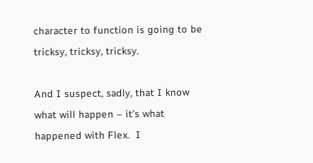character to function is going to be tricksy, tricksy, tricksy.

And I suspect, sadly, that I know what will happen – it’s what happened with Flex.  I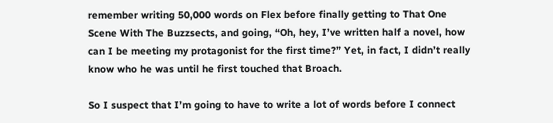remember writing 50,000 words on Flex before finally getting to That One Scene With The Buzzsects, and going, “Oh, hey, I’ve written half a novel, how can I be meeting my protagonist for the first time?” Yet, in fact, I didn’t really know who he was until he first touched that Broach.

So I suspect that I’m going to have to write a lot of words before I connect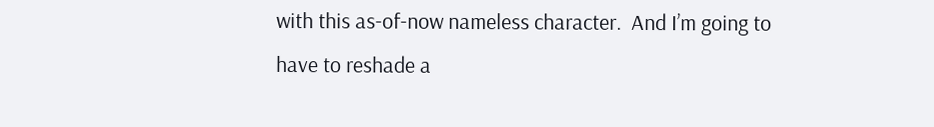with this as-of-now nameless character.  And I’m going to have to reshade a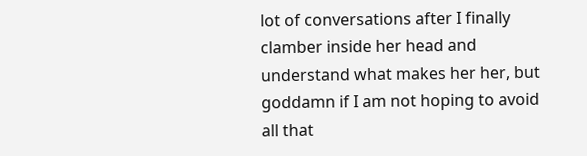lot of conversations after I finally clamber inside her head and understand what makes her her, but goddamn if I am not hoping to avoid all that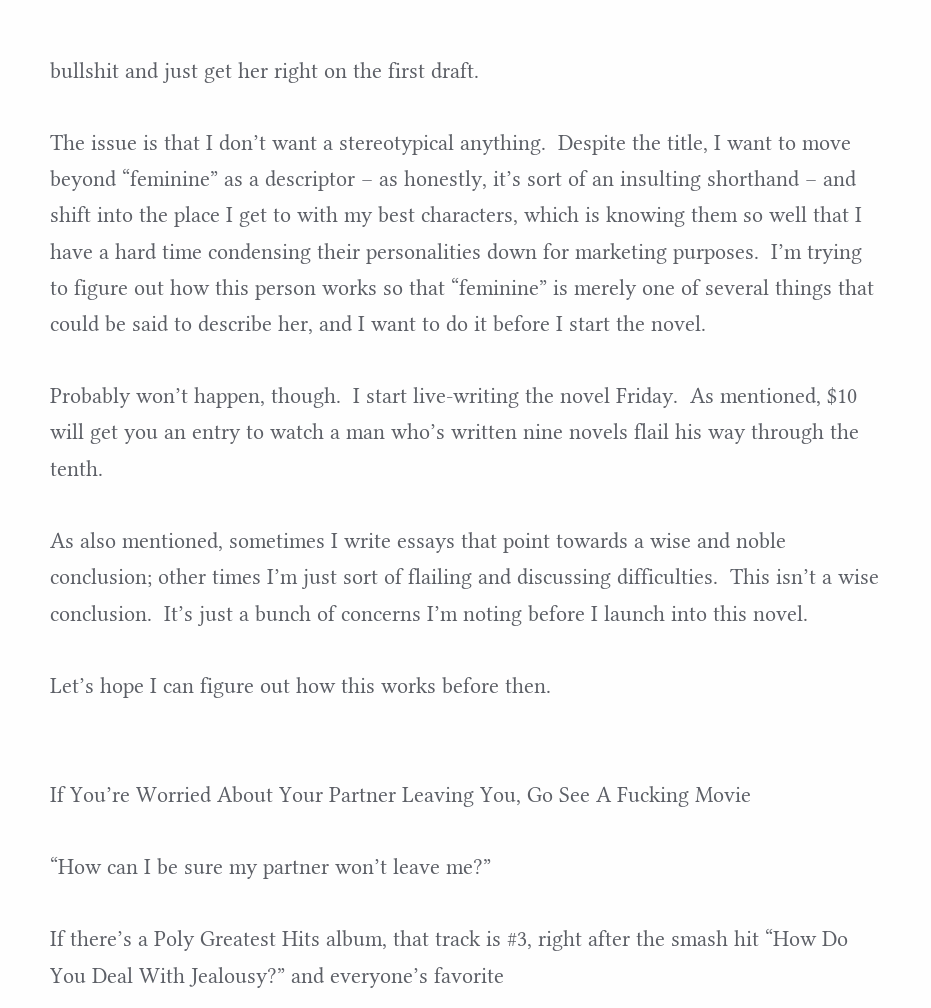bullshit and just get her right on the first draft.

The issue is that I don’t want a stereotypical anything.  Despite the title, I want to move beyond “feminine” as a descriptor – as honestly, it’s sort of an insulting shorthand – and shift into the place I get to with my best characters, which is knowing them so well that I have a hard time condensing their personalities down for marketing purposes.  I’m trying to figure out how this person works so that “feminine” is merely one of several things that could be said to describe her, and I want to do it before I start the novel.

Probably won’t happen, though.  I start live-writing the novel Friday.  As mentioned, $10 will get you an entry to watch a man who’s written nine novels flail his way through the tenth.

As also mentioned, sometimes I write essays that point towards a wise and noble conclusion; other times I’m just sort of flailing and discussing difficulties.  This isn’t a wise conclusion.  It’s just a bunch of concerns I’m noting before I launch into this novel.

Let’s hope I can figure out how this works before then.


If You’re Worried About Your Partner Leaving You, Go See A Fucking Movie

“How can I be sure my partner won’t leave me?”

If there’s a Poly Greatest Hits album, that track is #3, right after the smash hit “How Do You Deal With Jealousy?” and everyone’s favorite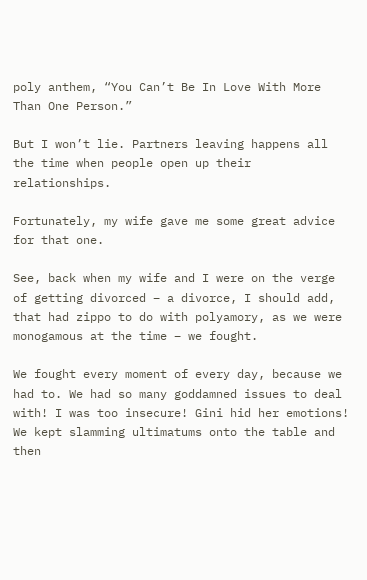poly anthem, “You Can’t Be In Love With More Than One Person.”

But I won’t lie. Partners leaving happens all the time when people open up their relationships.

Fortunately, my wife gave me some great advice for that one.

See, back when my wife and I were on the verge of getting divorced – a divorce, I should add, that had zippo to do with polyamory, as we were monogamous at the time – we fought.

We fought every moment of every day, because we had to. We had so many goddamned issues to deal with! I was too insecure! Gini hid her emotions! We kept slamming ultimatums onto the table and then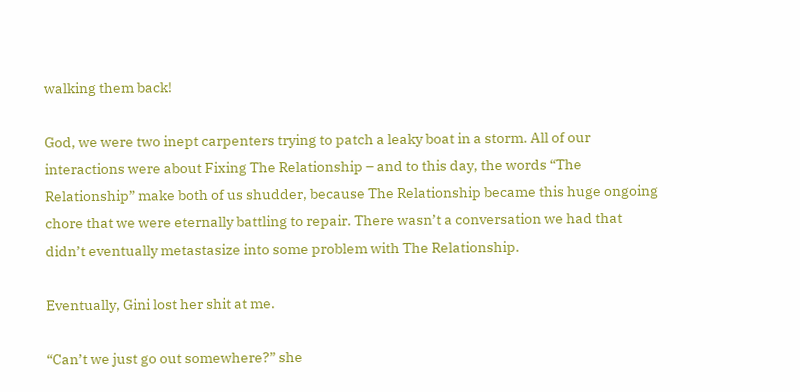walking them back!

God, we were two inept carpenters trying to patch a leaky boat in a storm. All of our interactions were about Fixing The Relationship – and to this day, the words “The Relationship” make both of us shudder, because The Relationship became this huge ongoing chore that we were eternally battling to repair. There wasn’t a conversation we had that didn’t eventually metastasize into some problem with The Relationship.

Eventually, Gini lost her shit at me.

“Can’t we just go out somewhere?” she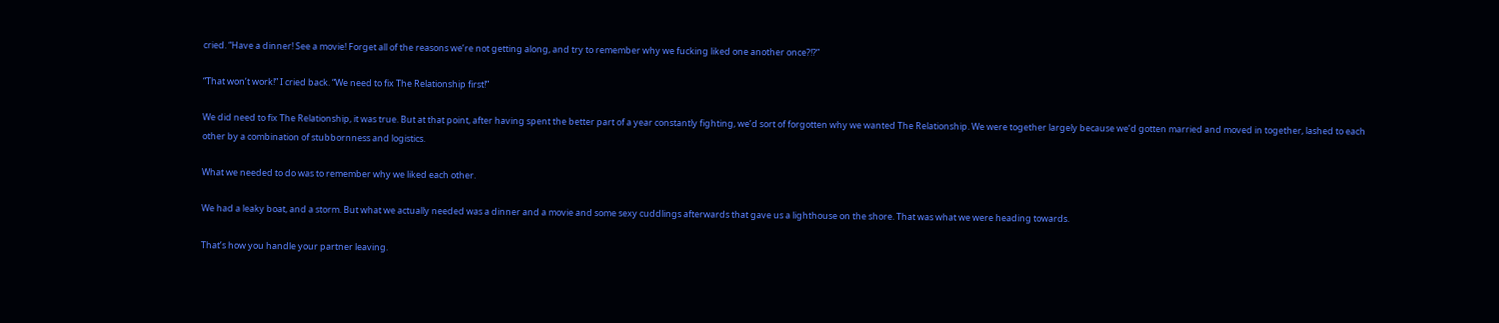cried. “Have a dinner! See a movie! Forget all of the reasons we’re not getting along, and try to remember why we fucking liked one another once?!?”

“That won’t work!” I cried back. “We need to fix The Relationship first!”

We did need to fix The Relationship, it was true. But at that point, after having spent the better part of a year constantly fighting, we’d sort of forgotten why we wanted The Relationship. We were together largely because we’d gotten married and moved in together, lashed to each other by a combination of stubbornness and logistics.

What we needed to do was to remember why we liked each other.

We had a leaky boat, and a storm. But what we actually needed was a dinner and a movie and some sexy cuddlings afterwards that gave us a lighthouse on the shore. That was what we were heading towards.

That’s how you handle your partner leaving.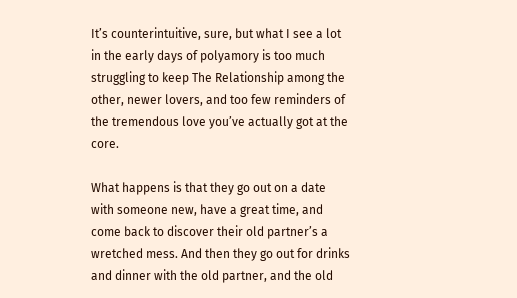It’s counterintuitive, sure, but what I see a lot in the early days of polyamory is too much struggling to keep The Relationship among the other, newer lovers, and too few reminders of the tremendous love you’ve actually got at the core.

What happens is that they go out on a date with someone new, have a great time, and come back to discover their old partner’s a wretched mess. And then they go out for drinks and dinner with the old partner, and the old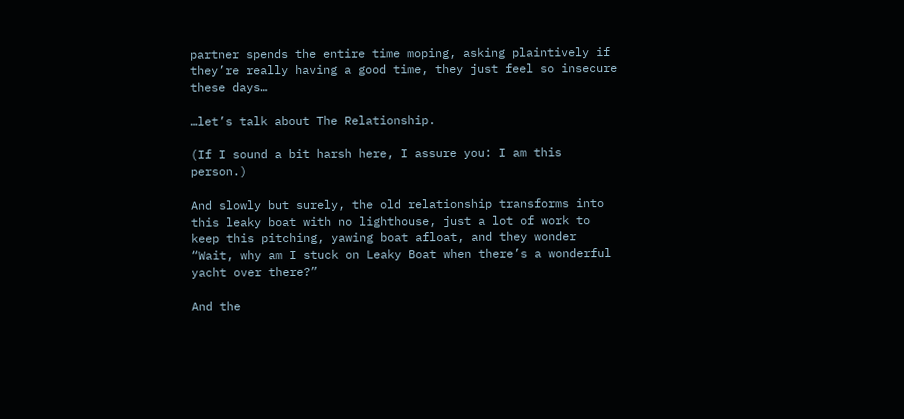partner spends the entire time moping, asking plaintively if they’re really having a good time, they just feel so insecure these days…

…let’s talk about The Relationship.

(If I sound a bit harsh here, I assure you: I am this person.)

And slowly but surely, the old relationship transforms into this leaky boat with no lighthouse, just a lot of work to keep this pitching, yawing boat afloat, and they wonder “Wait, why am I stuck on Leaky Boat when there’s a wonderful yacht over there?”

And the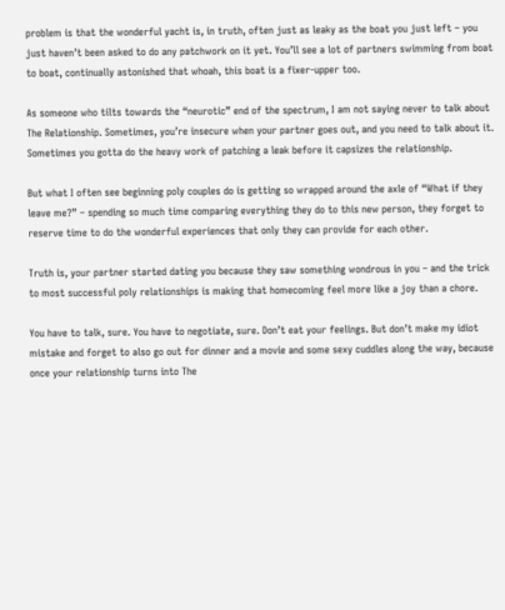problem is that the wonderful yacht is, in truth, often just as leaky as the boat you just left – you just haven’t been asked to do any patchwork on it yet. You’ll see a lot of partners swimming from boat to boat, continually astonished that whoah, this boat is a fixer-upper too.

As someone who tilts towards the “neurotic” end of the spectrum, I am not saying never to talk about The Relationship. Sometimes, you’re insecure when your partner goes out, and you need to talk about it. Sometimes you gotta do the heavy work of patching a leak before it capsizes the relationship.

But what I often see beginning poly couples do is getting so wrapped around the axle of “What if they leave me?” – spending so much time comparing everything they do to this new person, they forget to reserve time to do the wonderful experiences that only they can provide for each other.

Truth is, your partner started dating you because they saw something wondrous in you – and the trick to most successful poly relationships is making that homecoming feel more like a joy than a chore.

You have to talk, sure. You have to negotiate, sure. Don’t eat your feelings. But don’t make my idiot mistake and forget to also go out for dinner and a movie and some sexy cuddles along the way, because once your relationship turns into The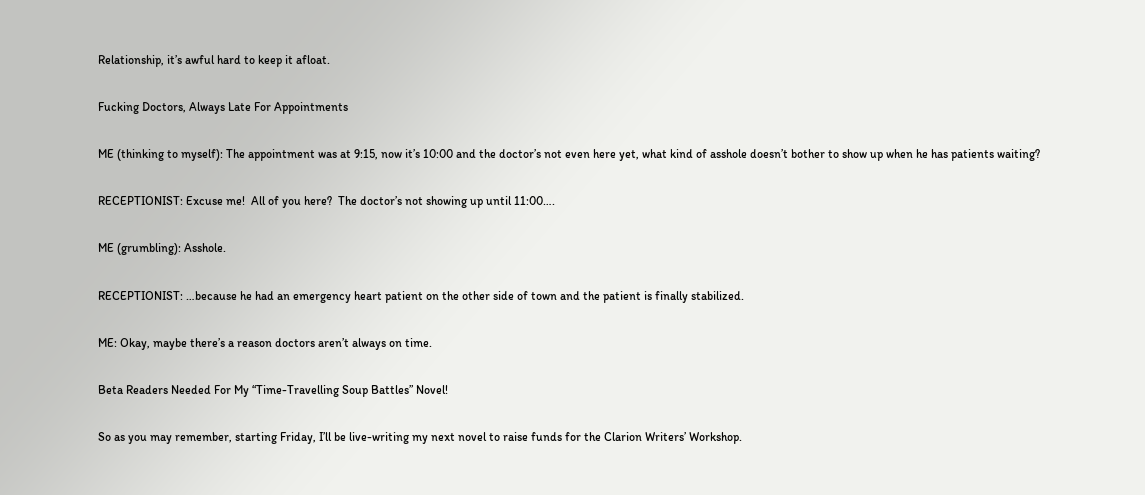Relationship, it’s awful hard to keep it afloat.

Fucking Doctors, Always Late For Appointments

ME (thinking to myself): The appointment was at 9:15, now it’s 10:00 and the doctor’s not even here yet, what kind of asshole doesn’t bother to show up when he has patients waiting?

RECEPTIONIST: Excuse me!  All of you here?  The doctor’s not showing up until 11:00….

ME (grumbling): Asshole.

RECEPTIONIST: …because he had an emergency heart patient on the other side of town and the patient is finally stabilized.

ME: Okay, maybe there’s a reason doctors aren’t always on time.

Beta Readers Needed For My “Time-Travelling Soup Battles” Novel!

So as you may remember, starting Friday, I’ll be live-writing my next novel to raise funds for the Clarion Writers’ Workshop.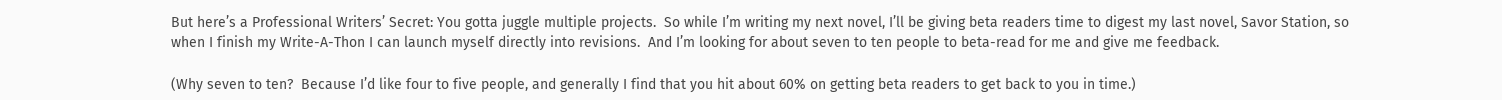But here’s a Professional Writers’ Secret: You gotta juggle multiple projects.  So while I’m writing my next novel, I’ll be giving beta readers time to digest my last novel, Savor Station, so when I finish my Write-A-Thon I can launch myself directly into revisions.  And I’m looking for about seven to ten people to beta-read for me and give me feedback.

(Why seven to ten?  Because I’d like four to five people, and generally I find that you hit about 60% on getting beta readers to get back to you in time.)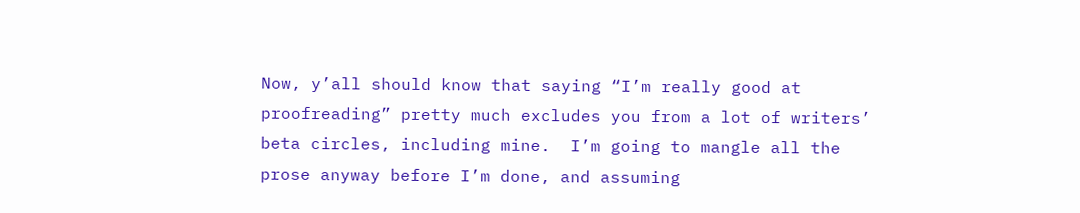Now, y’all should know that saying “I’m really good at proofreading” pretty much excludes you from a lot of writers’ beta circles, including mine.  I’m going to mangle all the prose anyway before I’m done, and assuming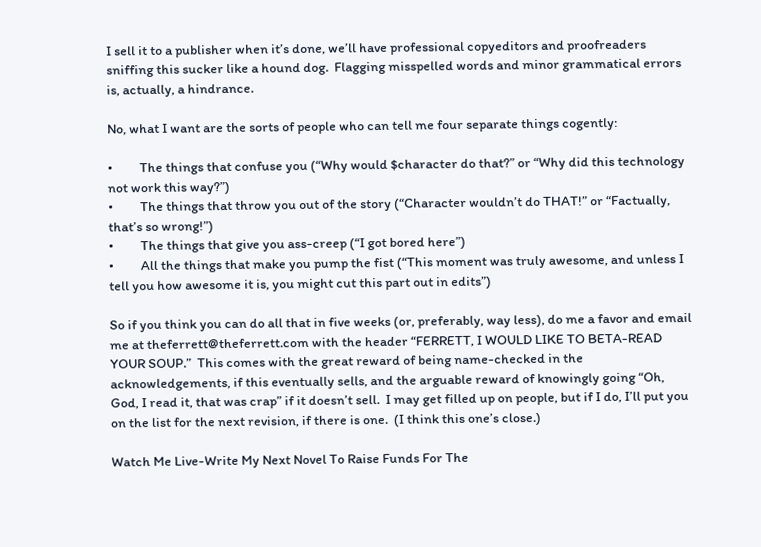I sell it to a publisher when it’s done, we’ll have professional copyeditors and proofreaders sniffing this sucker like a hound dog.  Flagging misspelled words and minor grammatical errors is, actually, a hindrance.

No, what I want are the sorts of people who can tell me four separate things cogently:

•         The things that confuse you (“Why would $character do that?” or “Why did this technology not work this way?”)
•         The things that throw you out of the story (“Character wouldn’t do THAT!” or “Factually, that’s so wrong!”)
•         The things that give you ass-creep (“I got bored here”)
•         All the things that make you pump the fist (“This moment was truly awesome, and unless I tell you how awesome it is, you might cut this part out in edits”)

So if you think you can do all that in five weeks (or, preferably, way less), do me a favor and email me at theferrett@theferrett.com with the header “FERRETT, I WOULD LIKE TO BETA-READ YOUR SOUP.”  This comes with the great reward of being name-checked in the acknowledgements, if this eventually sells, and the arguable reward of knowingly going “Oh, God, I read it, that was crap” if it doesn’t sell.  I may get filled up on people, but if I do, I’ll put you on the list for the next revision, if there is one.  (I think this one’s close.)

Watch Me Live-Write My Next Novel To Raise Funds For The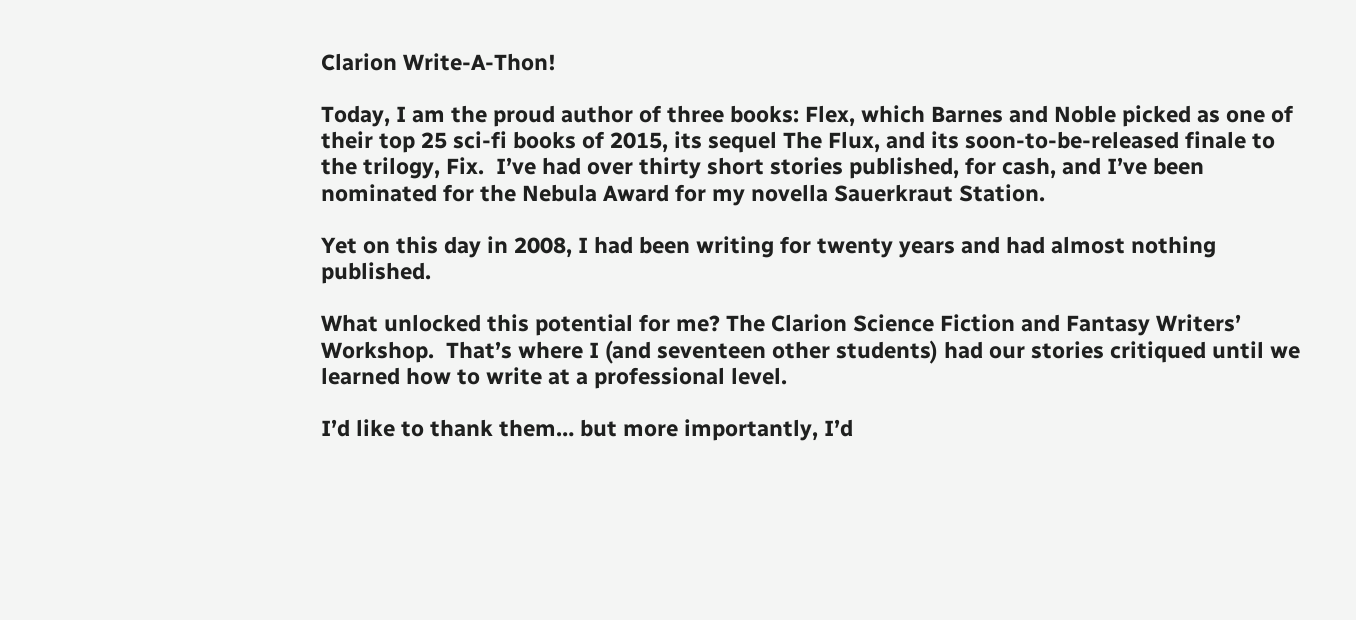Clarion Write-A-Thon!

Today, I am the proud author of three books: Flex, which Barnes and Noble picked as one of their top 25 sci-fi books of 2015, its sequel The Flux, and its soon-to-be-released finale to the trilogy, Fix.  I’ve had over thirty short stories published, for cash, and I’ve been nominated for the Nebula Award for my novella Sauerkraut Station.

Yet on this day in 2008, I had been writing for twenty years and had almost nothing published.

What unlocked this potential for me? The Clarion Science Fiction and Fantasy Writers’ Workshop.  That’s where I (and seventeen other students) had our stories critiqued until we learned how to write at a professional level.

I’d like to thank them… but more importantly, I’d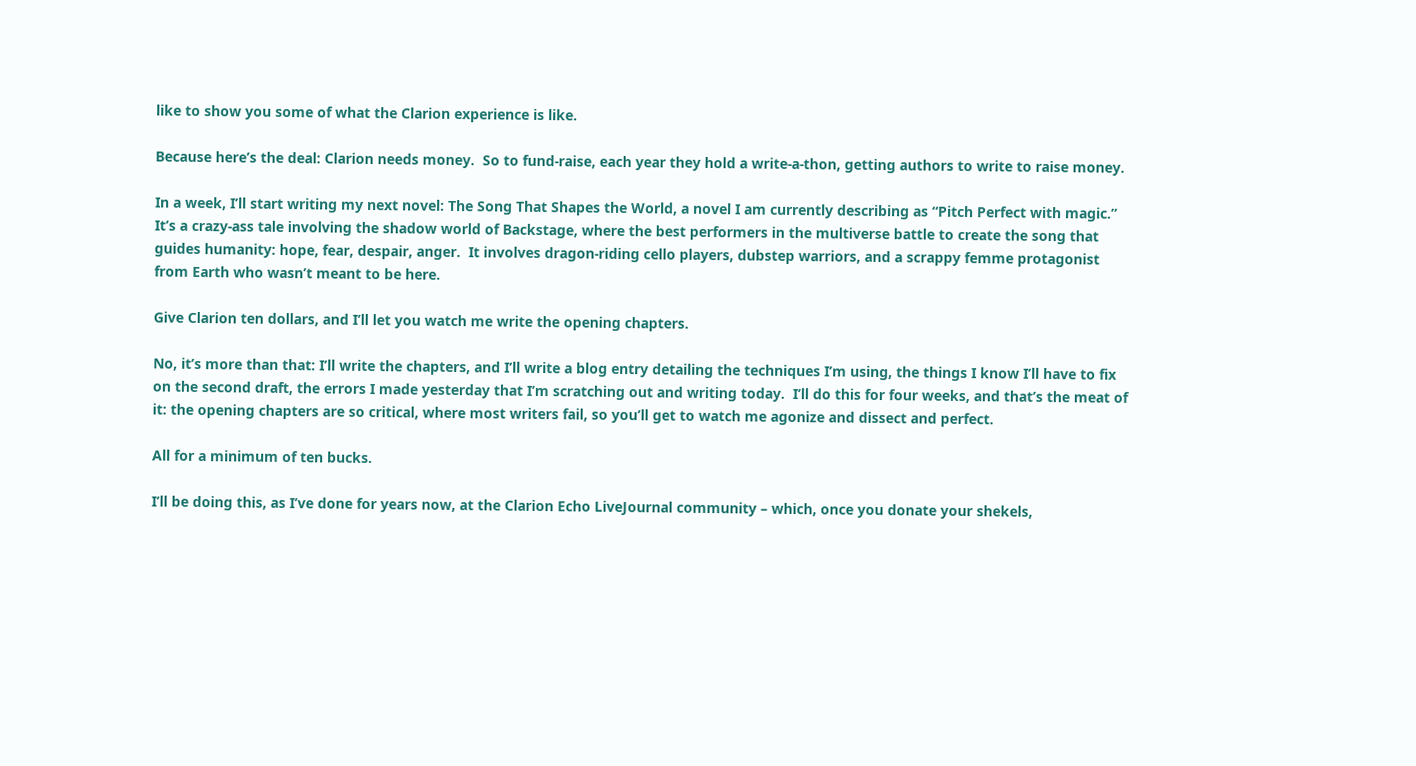like to show you some of what the Clarion experience is like.

Because here’s the deal: Clarion needs money.  So to fund-raise, each year they hold a write-a-thon, getting authors to write to raise money.

In a week, I’ll start writing my next novel: The Song That Shapes the World, a novel I am currently describing as “Pitch Perfect with magic.”  It’s a crazy-ass tale involving the shadow world of Backstage, where the best performers in the multiverse battle to create the song that guides humanity: hope, fear, despair, anger.  It involves dragon-riding cello players, dubstep warriors, and a scrappy femme protagonist from Earth who wasn’t meant to be here.

Give Clarion ten dollars, and I’ll let you watch me write the opening chapters.

No, it’s more than that: I’ll write the chapters, and I’ll write a blog entry detailing the techniques I’m using, the things I know I’ll have to fix on the second draft, the errors I made yesterday that I’m scratching out and writing today.  I’ll do this for four weeks, and that’s the meat of it: the opening chapters are so critical, where most writers fail, so you’ll get to watch me agonize and dissect and perfect.

All for a minimum of ten bucks.

I’ll be doing this, as I’ve done for years now, at the Clarion Echo LiveJournal community – which, once you donate your shekels,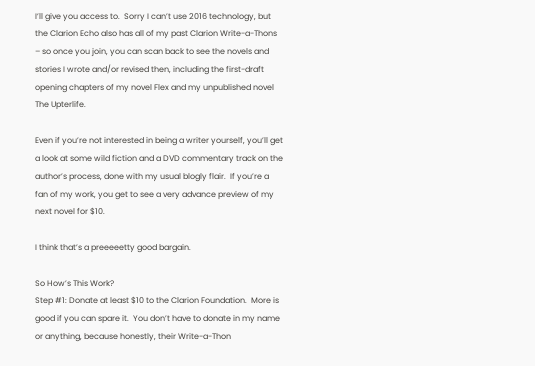I’ll give you access to.  Sorry I can’t use 2016 technology, but the Clarion Echo also has all of my past Clarion Write-a-Thons – so once you join, you can scan back to see the novels and stories I wrote and/or revised then, including the first-draft opening chapters of my novel Flex and my unpublished novel The Upterlife.

Even if you’re not interested in being a writer yourself, you’ll get a look at some wild fiction and a DVD commentary track on the author’s process, done with my usual blogly flair.  If you’re a fan of my work, you get to see a very advance preview of my next novel for $10.

I think that’s a preeeeetty good bargain.

So How’s This Work?
Step #1: Donate at least $10 to the Clarion Foundation.  More is good if you can spare it.  You don’t have to donate in my name or anything, because honestly, their Write-a-Thon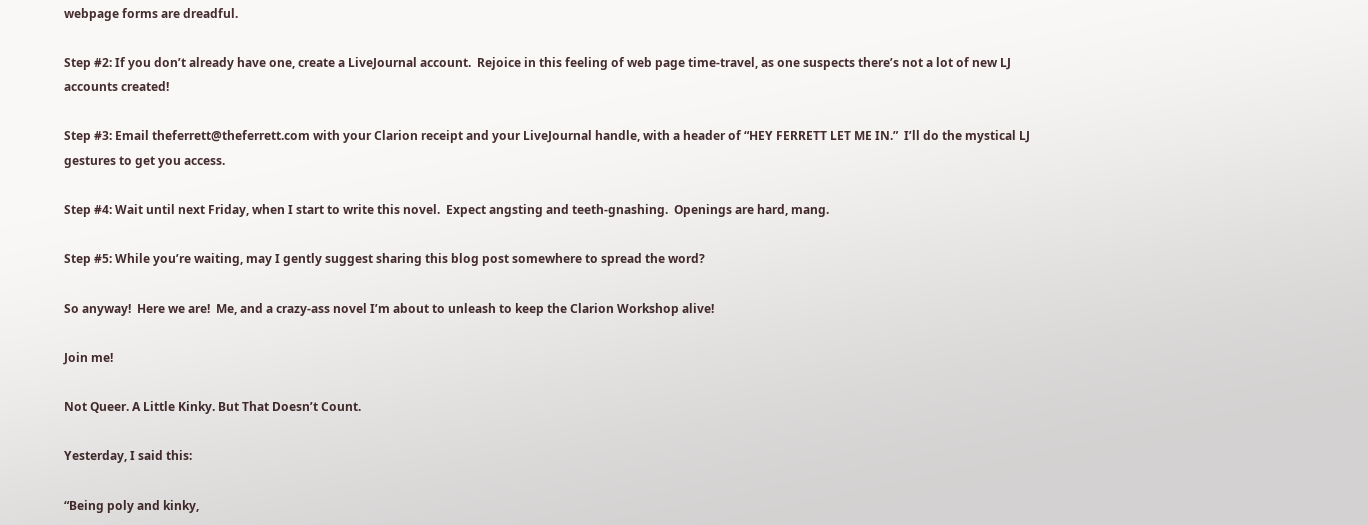webpage forms are dreadful.

Step #2: If you don’t already have one, create a LiveJournal account.  Rejoice in this feeling of web page time-travel, as one suspects there’s not a lot of new LJ accounts created!

Step #3: Email theferrett@theferrett.com with your Clarion receipt and your LiveJournal handle, with a header of “HEY FERRETT LET ME IN.”  I’ll do the mystical LJ gestures to get you access.

Step #4: Wait until next Friday, when I start to write this novel.  Expect angsting and teeth-gnashing.  Openings are hard, mang.

Step #5: While you’re waiting, may I gently suggest sharing this blog post somewhere to spread the word?

So anyway!  Here we are!  Me, and a crazy-ass novel I’m about to unleash to keep the Clarion Workshop alive!

Join me!

Not Queer. A Little Kinky. But That Doesn’t Count.

Yesterday, I said this:

“Being poly and kinky,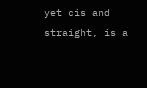yet cis and straight, is a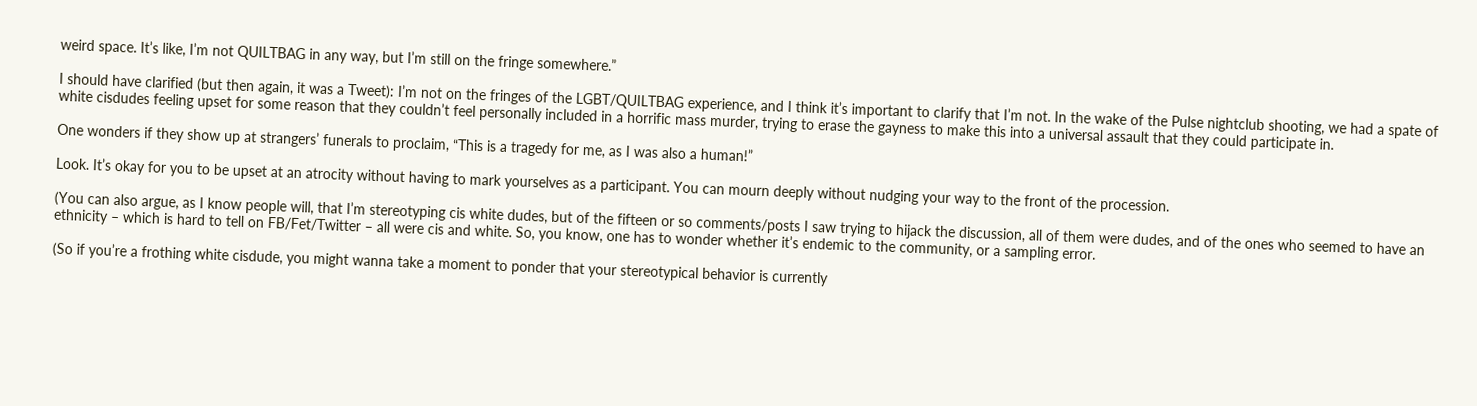weird space. It’s like, I’m not QUILTBAG in any way, but I’m still on the fringe somewhere.”

I should have clarified (but then again, it was a Tweet): I’m not on the fringes of the LGBT/QUILTBAG experience, and I think it’s important to clarify that I’m not. In the wake of the Pulse nightclub shooting, we had a spate of white cisdudes feeling upset for some reason that they couldn’t feel personally included in a horrific mass murder, trying to erase the gayness to make this into a universal assault that they could participate in.

One wonders if they show up at strangers’ funerals to proclaim, “This is a tragedy for me, as I was also a human!”

Look. It’s okay for you to be upset at an atrocity without having to mark yourselves as a participant. You can mourn deeply without nudging your way to the front of the procession.

(You can also argue, as I know people will, that I’m stereotyping cis white dudes, but of the fifteen or so comments/posts I saw trying to hijack the discussion, all of them were dudes, and of the ones who seemed to have an ethnicity – which is hard to tell on FB/Fet/Twitter – all were cis and white. So, you know, one has to wonder whether it’s endemic to the community, or a sampling error.

(So if you’re a frothing white cisdude, you might wanna take a moment to ponder that your stereotypical behavior is currently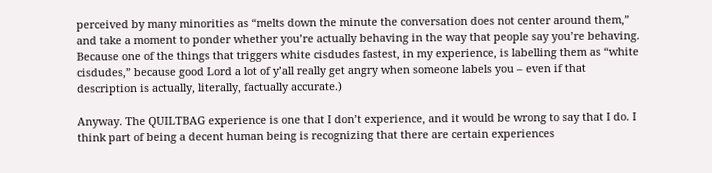perceived by many minorities as “melts down the minute the conversation does not center around them,” and take a moment to ponder whether you’re actually behaving in the way that people say you’re behaving. Because one of the things that triggers white cisdudes fastest, in my experience, is labelling them as “white cisdudes,” because good Lord a lot of y’all really get angry when someone labels you – even if that description is actually, literally, factually accurate.)

Anyway. The QUILTBAG experience is one that I don’t experience, and it would be wrong to say that I do. I think part of being a decent human being is recognizing that there are certain experiences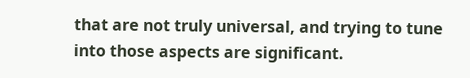that are not truly universal, and trying to tune into those aspects are significant.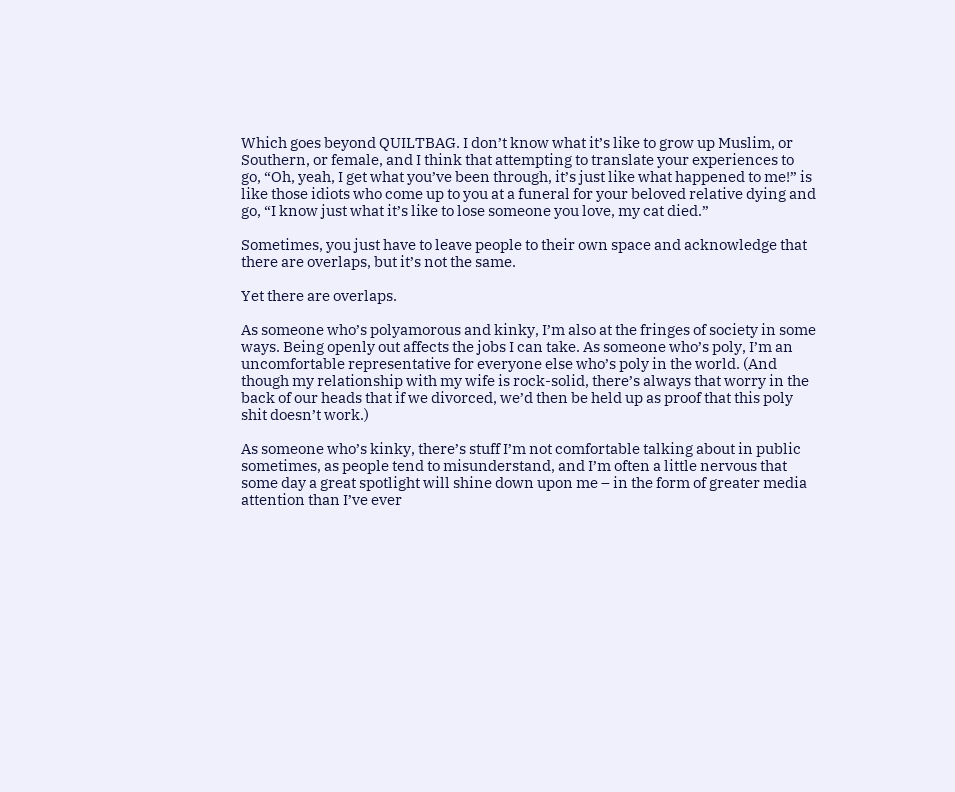Which goes beyond QUILTBAG. I don’t know what it’s like to grow up Muslim, or Southern, or female, and I think that attempting to translate your experiences to go, “Oh, yeah, I get what you’ve been through, it’s just like what happened to me!” is like those idiots who come up to you at a funeral for your beloved relative dying and go, “I know just what it’s like to lose someone you love, my cat died.”

Sometimes, you just have to leave people to their own space and acknowledge that there are overlaps, but it’s not the same.

Yet there are overlaps.

As someone who’s polyamorous and kinky, I’m also at the fringes of society in some ways. Being openly out affects the jobs I can take. As someone who’s poly, I’m an uncomfortable representative for everyone else who’s poly in the world. (And though my relationship with my wife is rock-solid, there’s always that worry in the back of our heads that if we divorced, we’d then be held up as proof that this poly shit doesn’t work.)

As someone who’s kinky, there’s stuff I’m not comfortable talking about in public sometimes, as people tend to misunderstand, and I’m often a little nervous that some day a great spotlight will shine down upon me – in the form of greater media attention than I’ve ever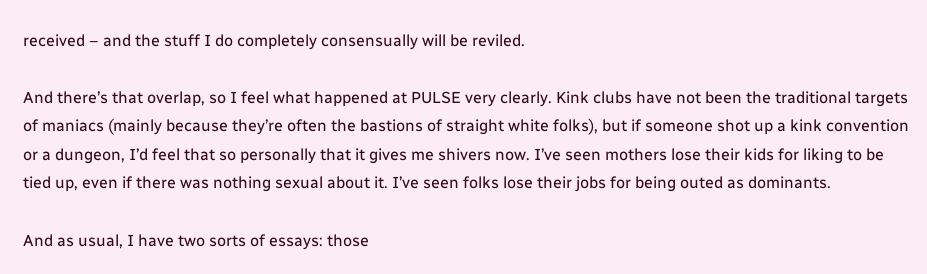received – and the stuff I do completely consensually will be reviled.

And there’s that overlap, so I feel what happened at PULSE very clearly. Kink clubs have not been the traditional targets of maniacs (mainly because they’re often the bastions of straight white folks), but if someone shot up a kink convention or a dungeon, I’d feel that so personally that it gives me shivers now. I’ve seen mothers lose their kids for liking to be tied up, even if there was nothing sexual about it. I’ve seen folks lose their jobs for being outed as dominants.

And as usual, I have two sorts of essays: those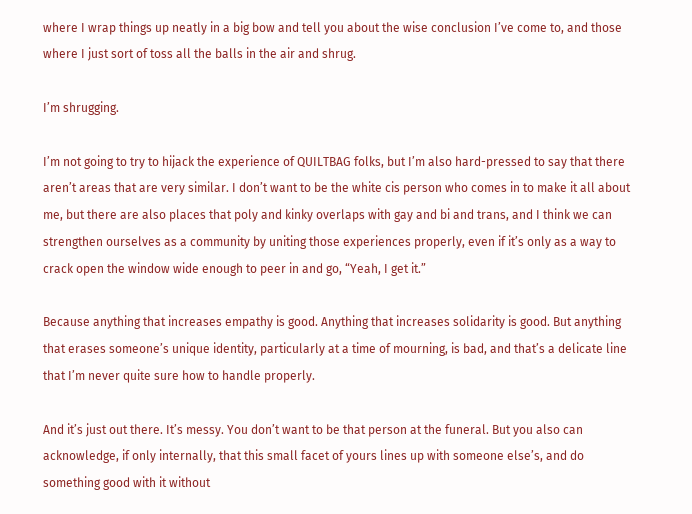where I wrap things up neatly in a big bow and tell you about the wise conclusion I’ve come to, and those where I just sort of toss all the balls in the air and shrug.

I’m shrugging.

I’m not going to try to hijack the experience of QUILTBAG folks, but I’m also hard-pressed to say that there aren’t areas that are very similar. I don’t want to be the white cis person who comes in to make it all about me, but there are also places that poly and kinky overlaps with gay and bi and trans, and I think we can strengthen ourselves as a community by uniting those experiences properly, even if it’s only as a way to crack open the window wide enough to peer in and go, “Yeah, I get it.”

Because anything that increases empathy is good. Anything that increases solidarity is good. But anything that erases someone’s unique identity, particularly at a time of mourning, is bad, and that’s a delicate line that I’m never quite sure how to handle properly.

And it’s just out there. It’s messy. You don’t want to be that person at the funeral. But you also can acknowledge, if only internally, that this small facet of yours lines up with someone else’s, and do something good with it without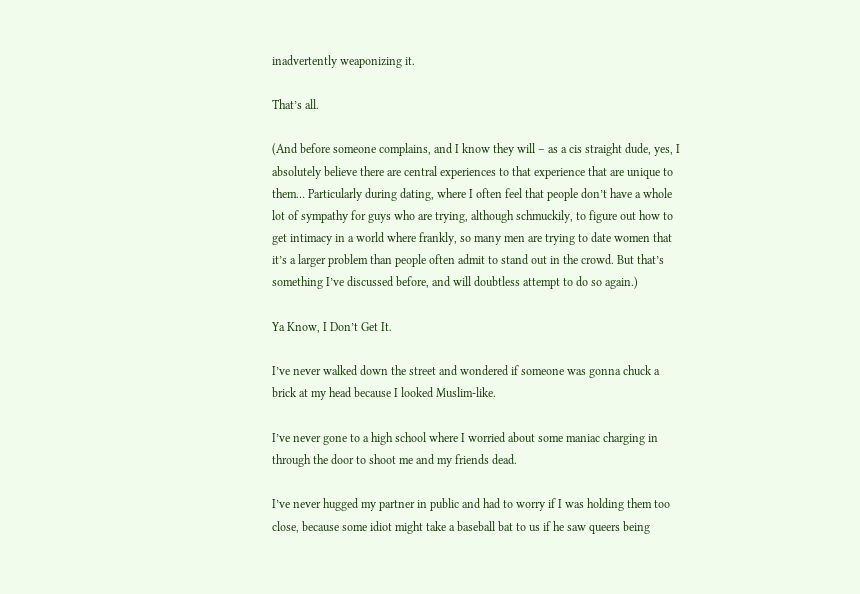inadvertently weaponizing it.

That’s all.

(And before someone complains, and I know they will – as a cis straight dude, yes, I absolutely believe there are central experiences to that experience that are unique to them… Particularly during dating, where I often feel that people don’t have a whole lot of sympathy for guys who are trying, although schmuckily, to figure out how to get intimacy in a world where frankly, so many men are trying to date women that it’s a larger problem than people often admit to stand out in the crowd. But that’s something I’ve discussed before, and will doubtless attempt to do so again.)

Ya Know, I Don’t Get It.

I’ve never walked down the street and wondered if someone was gonna chuck a brick at my head because I looked Muslim-like.

I’ve never gone to a high school where I worried about some maniac charging in through the door to shoot me and my friends dead.

I’ve never hugged my partner in public and had to worry if I was holding them too close, because some idiot might take a baseball bat to us if he saw queers being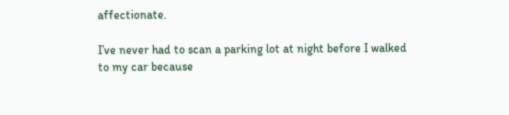affectionate.

I’ve never had to scan a parking lot at night before I walked to my car because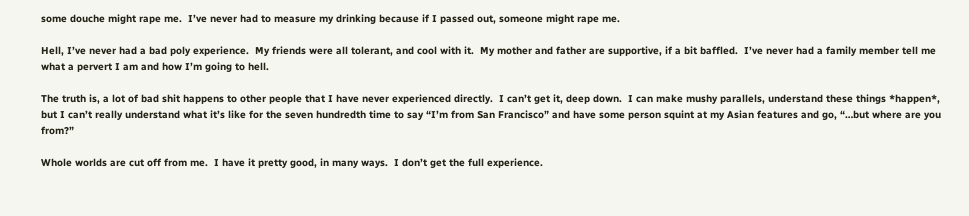some douche might rape me.  I’ve never had to measure my drinking because if I passed out, someone might rape me.

Hell, I’ve never had a bad poly experience.  My friends were all tolerant, and cool with it.  My mother and father are supportive, if a bit baffled.  I’ve never had a family member tell me what a pervert I am and how I’m going to hell.

The truth is, a lot of bad shit happens to other people that I have never experienced directly.  I can’t get it, deep down.  I can make mushy parallels, understand these things *happen*, but I can’t really understand what it’s like for the seven hundredth time to say “I’m from San Francisco” and have some person squint at my Asian features and go, “…but where are you from?”

Whole worlds are cut off from me.  I have it pretty good, in many ways.  I don’t get the full experience.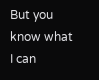But you know what I can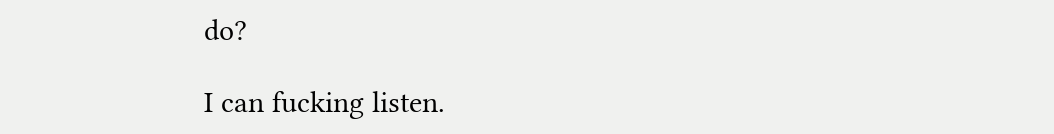do?

I can fucking listen.